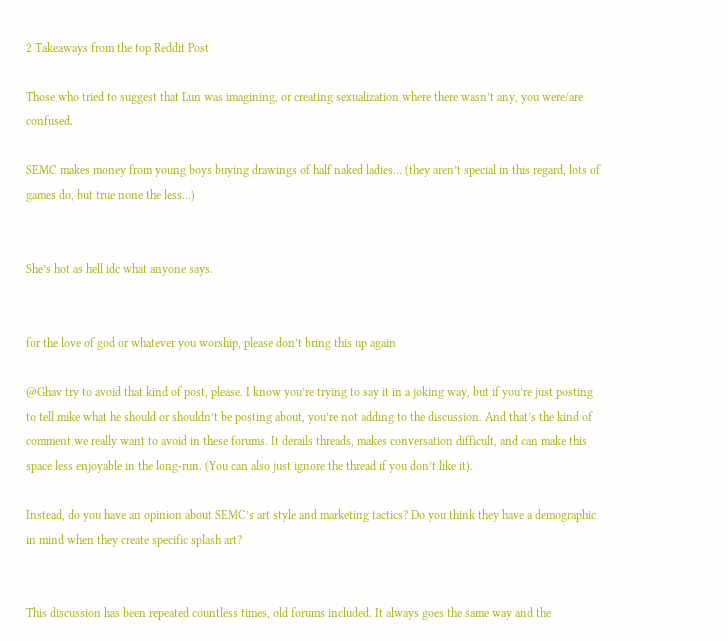2 Takeaways from the top Reddit Post

Those who tried to suggest that Lun was imagining, or creating sexualization where there wasn’t any, you were/are confused.

SEMC makes money from young boys buying drawings of half naked ladies… (they aren’t special in this regard, lots of games do, but true none the less…)


She’s hot as hell idc what anyone says.


for the love of god or whatever you worship, please don’t bring this up again

@Ghav try to avoid that kind of post, please. I know you’re trying to say it in a joking way, but if you’re just posting to tell mike what he should or shouldn’t be posting about, you’re not adding to the discussion. And that’s the kind of comment we really want to avoid in these forums. It derails threads, makes conversation difficult, and can make this space less enjoyable in the long-run. (You can also just ignore the thread if you don’t like it).

Instead, do you have an opinion about SEMC’s art style and marketing tactics? Do you think they have a demographic in mind when they create specific splash art?


This discussion has been repeated countless times, old forums included. It always goes the same way and the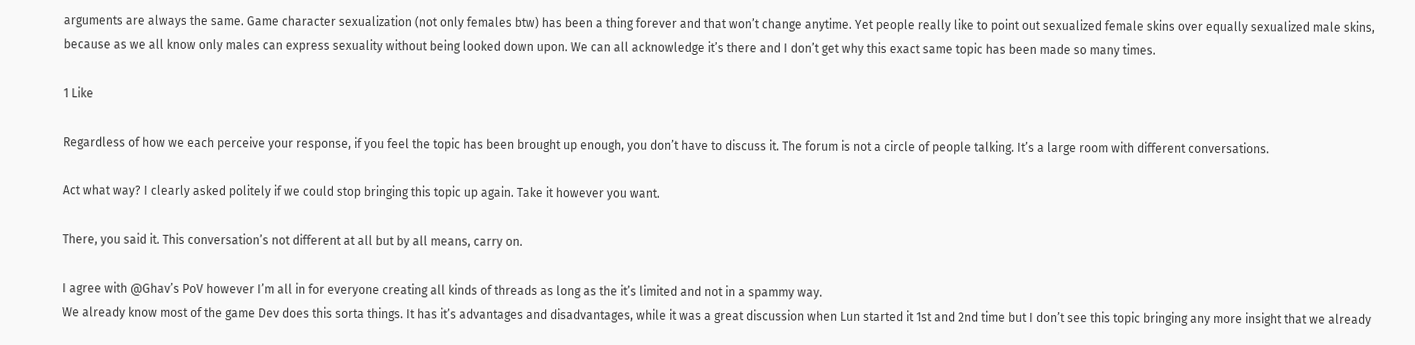arguments are always the same. Game character sexualization (not only females btw) has been a thing forever and that won’t change anytime. Yet people really like to point out sexualized female skins over equally sexualized male skins, because as we all know only males can express sexuality without being looked down upon. We can all acknowledge it’s there and I don’t get why this exact same topic has been made so many times.

1 Like

Regardless of how we each perceive your response, if you feel the topic has been brought up enough, you don’t have to discuss it. The forum is not a circle of people talking. It’s a large room with different conversations.

Act what way? I clearly asked politely if we could stop bringing this topic up again. Take it however you want.

There, you said it. This conversation’s not different at all but by all means, carry on.

I agree with @Ghav’s PoV however I’m all in for everyone creating all kinds of threads as long as the it’s limited and not in a spammy way.
We already know most of the game Dev does this sorta things. It has it’s advantages and disadvantages, while it was a great discussion when Lun started it 1st and 2nd time but I don’t see this topic bringing any more insight that we already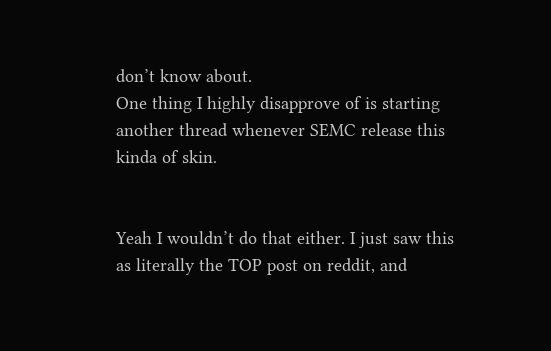don’t know about.
One thing I highly disapprove of is starting another thread whenever SEMC release this kinda of skin.


Yeah I wouldn’t do that either. I just saw this as literally the TOP post on reddit, and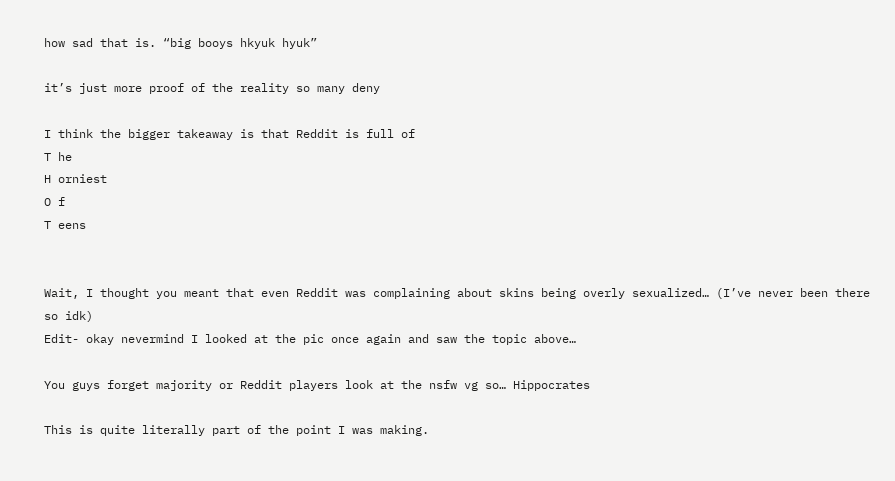how sad that is. “big booys hkyuk hyuk”

it’s just more proof of the reality so many deny

I think the bigger takeaway is that Reddit is full of
T he
H orniest
O f
T eens


Wait, I thought you meant that even Reddit was complaining about skins being overly sexualized… (I’ve never been there so idk)
Edit- okay nevermind I looked at the pic once again and saw the topic above…

You guys forget majority or Reddit players look at the nsfw vg so… Hippocrates

This is quite literally part of the point I was making.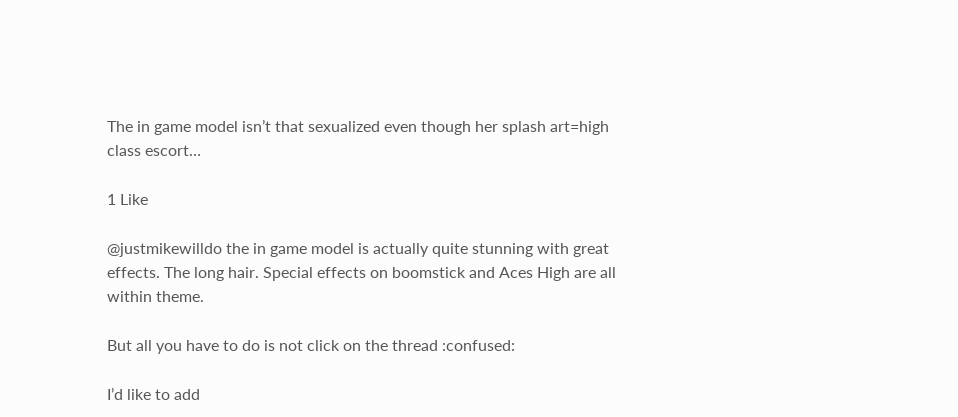The in game model isn’t that sexualized even though her splash art=high class escort…

1 Like

@justmikewilldo the in game model is actually quite stunning with great effects. The long hair. Special effects on boomstick and Aces High are all within theme.

But all you have to do is not click on the thread :confused:

I’d like to add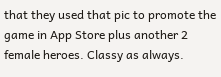that they used that pic to promote the game in App Store plus another 2 female heroes. Classy as always.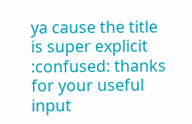ya cause the title is super explicit :confused: thanks for your useful input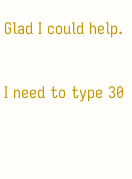Glad I could help.

I need to type 30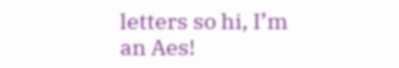letters so hi, I’m an Aes!